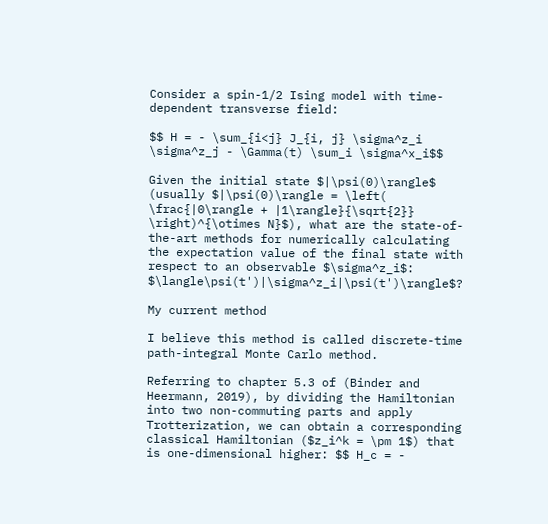Consider a spin-1/2 Ising model with time-dependent transverse field:

$$ H = - \sum_{i<j} J_{i, j} \sigma^z_i \sigma^z_j - \Gamma(t) \sum_i \sigma^x_i$$

Given the initial state $|\psi(0)\rangle$ (usually $|\psi(0)\rangle = \left( \frac{|0\rangle + |1\rangle}{\sqrt{2}} \right)^{\otimes N}$), what are the state-of-the-art methods for numerically calculating the expectation value of the final state with respect to an observable $\sigma^z_i$: $\langle\psi(t')|\sigma^z_i|\psi(t')\rangle$?

My current method

I believe this method is called discrete-time path-integral Monte Carlo method.

Referring to chapter 5.3 of (Binder and Heermann, 2019), by dividing the Hamiltonian into two non-commuting parts and apply Trotterization, we can obtain a corresponding classical Hamiltonian ($z_i^k = \pm 1$) that is one-dimensional higher: $$ H_c = -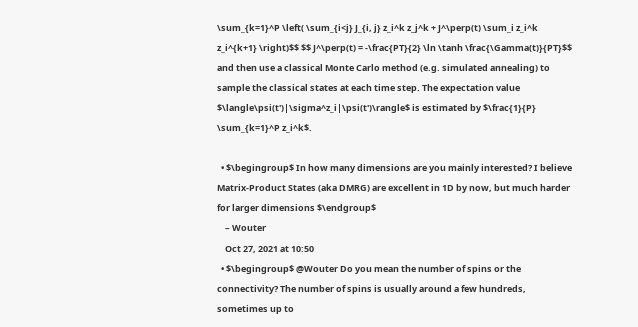\sum_{k=1}^P \left( \sum_{i<j} J_{i, j} z_i^k z_j^k + J^\perp(t) \sum_i z_i^k z_i^{k+1} \right)$$ $$ J^\perp(t) = -\frac{PT}{2} \ln \tanh \frac{\Gamma(t)}{PT}$$ and then use a classical Monte Carlo method (e.g. simulated annealing) to sample the classical states at each time step. The expectation value $\langle\psi(t')|\sigma^z_i|\psi(t')\rangle$ is estimated by $\frac{1}{P} \sum_{k=1}^P z_i^k$.

  • $\begingroup$ In how many dimensions are you mainly interested? I believe Matrix-Product States (aka DMRG) are excellent in 1D by now, but much harder for larger dimensions $\endgroup$
    – Wouter
    Oct 27, 2021 at 10:50
  • $\begingroup$ @Wouter Do you mean the number of spins or the connectivity? The number of spins is usually around a few hundreds, sometimes up to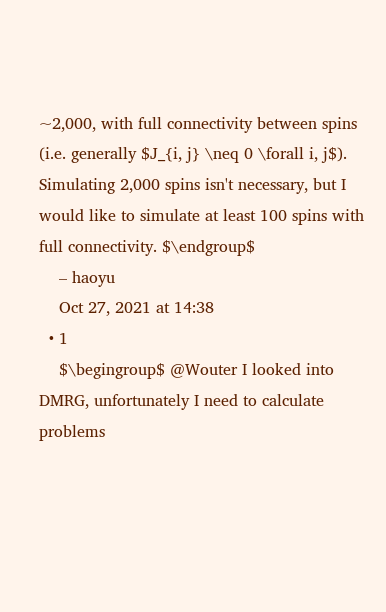~2,000, with full connectivity between spins (i.e. generally $J_{i, j} \neq 0 \forall i, j$). Simulating 2,000 spins isn't necessary, but I would like to simulate at least 100 spins with full connectivity. $\endgroup$
    – haoyu
    Oct 27, 2021 at 14:38
  • 1
    $\begingroup$ @Wouter I looked into DMRG, unfortunately I need to calculate problems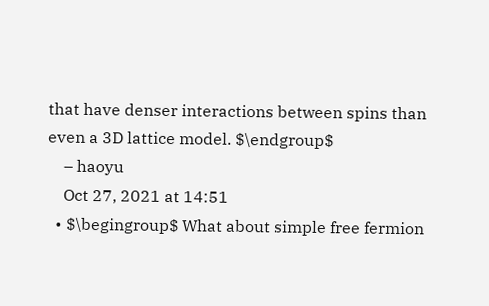that have denser interactions between spins than even a 3D lattice model. $\endgroup$
    – haoyu
    Oct 27, 2021 at 14:51
  • $\begingroup$ What about simple free fermion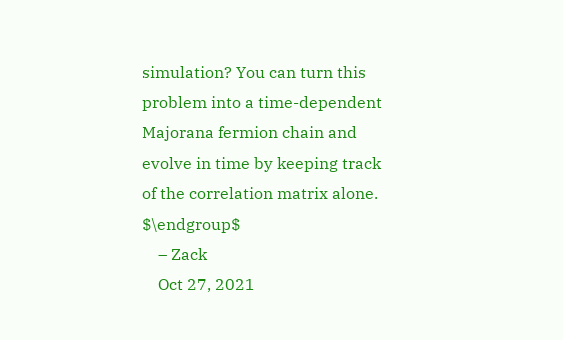simulation? You can turn this problem into a time-dependent Majorana fermion chain and evolve in time by keeping track of the correlation matrix alone. $\endgroup$
    – Zack
    Oct 27, 2021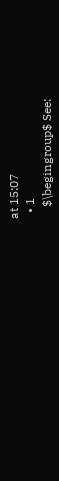at 15:07
  • 1
    $\begingroup$ See: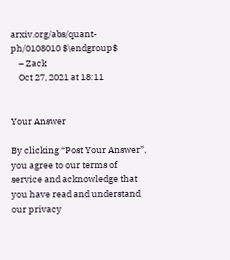arxiv.org/abs/quant-ph/0108010 $\endgroup$
    – Zack
    Oct 27, 2021 at 18:11


Your Answer

By clicking “Post Your Answer”, you agree to our terms of service and acknowledge that you have read and understand our privacy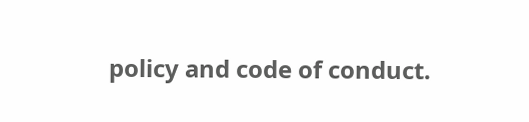policy and code of conduct.